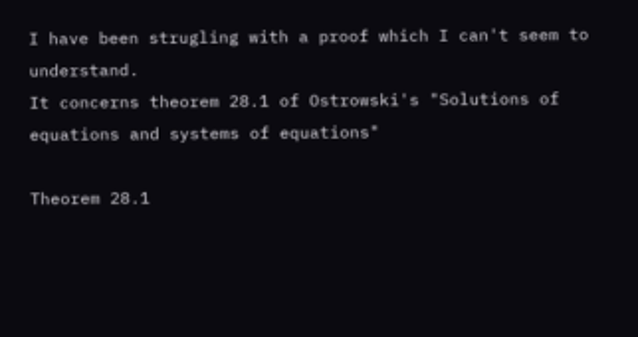I have been strugling with a proof which I can't seem to understand.
It concerns theorem 28.1 of Ostrowski's "Solutions of equations and systems of equations"

Theorem 28.1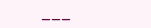___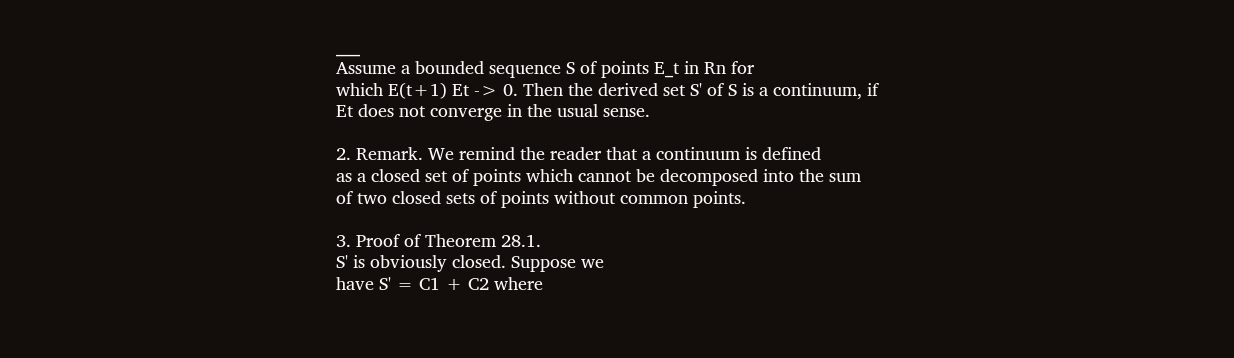___
Assume a bounded sequence S of points E_t in Rn for
which E(t+1) Et -> 0. Then the derived set S' of S is a continuum, if
Et does not converge in the usual sense.

2. Remark. We remind the reader that a continuum is defined
as a closed set of points which cannot be decomposed into the sum
of two closed sets of points without common points.

3. Proof of Theorem 28.1.
S' is obviously closed. Suppose we
have S' = C1 + C2 where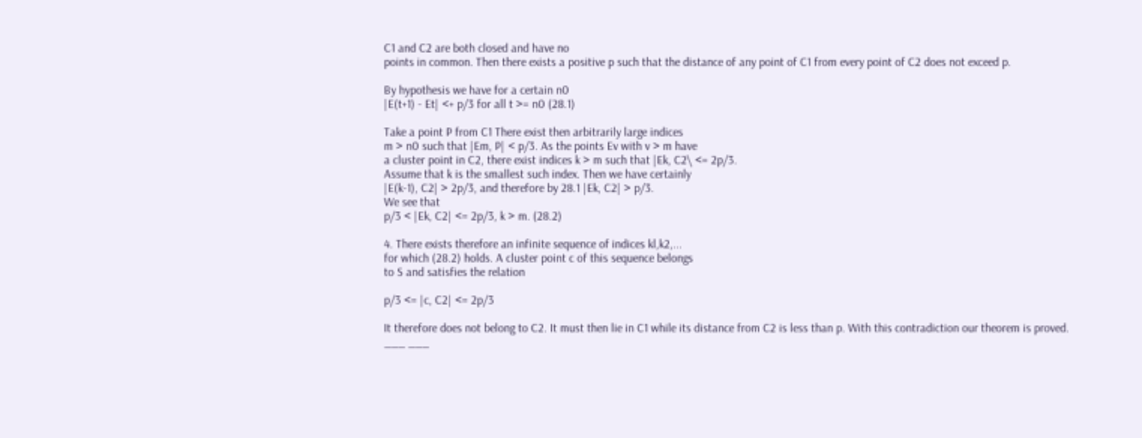C1 and C2 are both closed and have no
points in common. Then there exists a positive p such that the distance of any point of C1 from every point of C2 does not exceed p.

By hypothesis we have for a certain n0
|E(t+1) - Et| <+ p/3 for all t >= n0 (28.1)

Take a point P from C1 There exist then arbitrarily large indices
m > n0 such that |Em, P| < p/3. As the points Ev with v > m have
a cluster point in C2, there exist indices k > m such that |Ek, C2\ <= 2p/3.
Assume that k is the smallest such index. Then we have certainly
|E(k-1), C2| > 2p/3, and therefore by 28.1 |Ek, C2| > p/3.
We see that
p/3 < |Ek, C2| <= 2p/3, k > m. (28.2)

4. There exists therefore an infinite sequence of indices kl,k2,...
for which (28.2) holds. A cluster point c of this sequence belongs
to S and satisfies the relation

p/3 <= |c, C2| <= 2p/3

It therefore does not belong to C2. It must then lie in C1 while its distance from C2 is less than p. With this contradiction our theorem is proved.
___ ___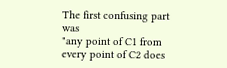The first confusing part was
"any point of C1 from every point of C2 does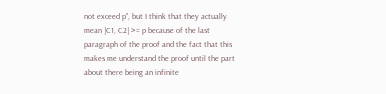not exceed p", but I think that they actually mean |C1, C2| >= p because of the last paragraph of the proof and the fact that this makes me understand the proof until the part about there being an infinite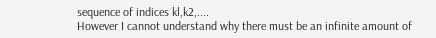sequence of indices kl,k2,....
However I cannot understand why there must be an infinite amount of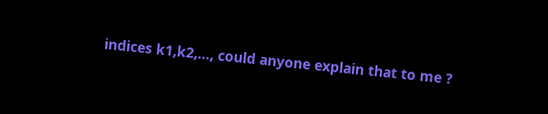indices k1,k2,..., could anyone explain that to me ?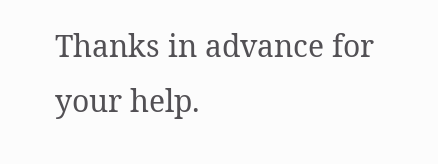Thanks in advance for your help.